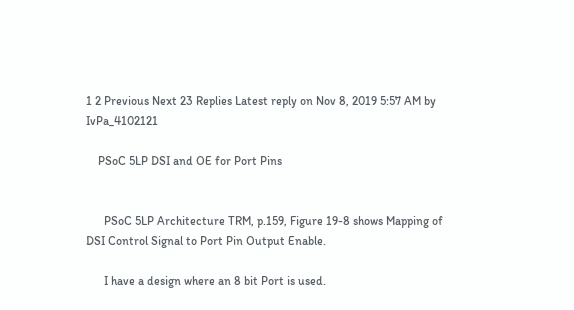1 2 Previous Next 23 Replies Latest reply on Nov 8, 2019 5:57 AM by IvPa_4102121

    PSoC 5LP DSI and OE for Port Pins


      PSoC 5LP Architecture TRM, p.159, Figure 19-8 shows Mapping of DSI Control Signal to Port Pin Output Enable.

      I have a design where an 8 bit Port is used.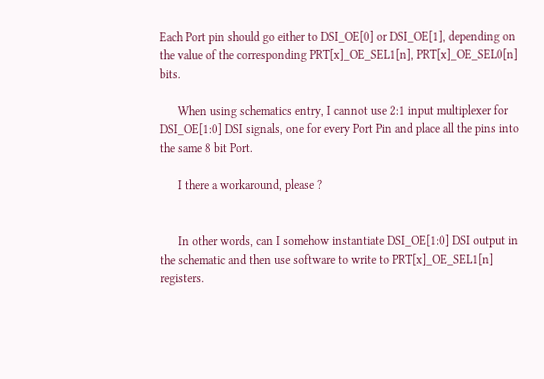Each Port pin should go either to DSI_OE[0] or DSI_OE[1], depending on the value of the corresponding PRT[x]_OE_SEL1[n], PRT[x]_OE_SEL0[n] bits.

      When using schematics entry, I cannot use 2:1 input multiplexer for DSI_OE[1:0] DSI signals, one for every Port Pin and place all the pins into the same 8 bit Port.

      I there a workaround, please ?


      In other words, can I somehow instantiate DSI_OE[1:0] DSI output in the schematic and then use software to write to PRT[x]_OE_SEL1[n] registers.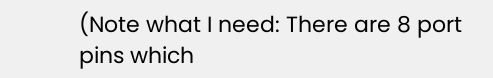(Note what I need: There are 8 port pins which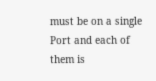must be on a single Port and each of them is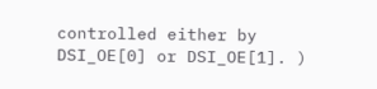controlled either by DSI_OE[0] or DSI_OE[1]. )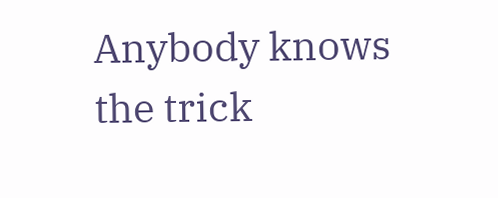Anybody knows the trick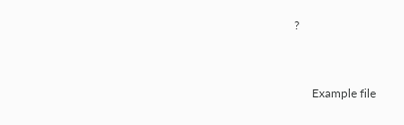?


      Example file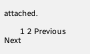attached.

        1 2 Previous Next